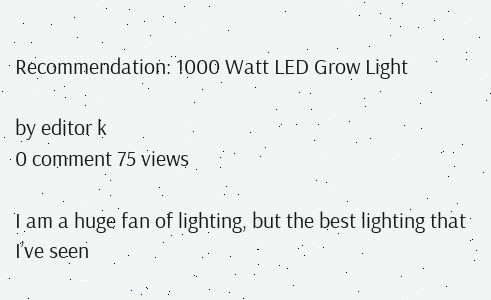Recommendation: 1000 Watt LED Grow Light

by editor k
0 comment 75 views

I am a huge fan of lighting, but the best lighting that I’ve seen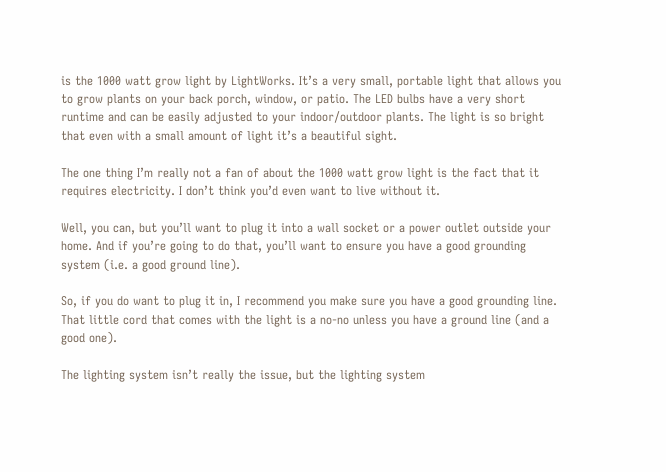is the 1000 watt grow light by LightWorks. It’s a very small, portable light that allows you to grow plants on your back porch, window, or patio. The LED bulbs have a very short runtime and can be easily adjusted to your indoor/outdoor plants. The light is so bright that even with a small amount of light it’s a beautiful sight.

The one thing I’m really not a fan of about the 1000 watt grow light is the fact that it requires electricity. I don’t think you’d even want to live without it.

Well, you can, but you’ll want to plug it into a wall socket or a power outlet outside your home. And if you’re going to do that, you’ll want to ensure you have a good grounding system (i.e. a good ground line).

So, if you do want to plug it in, I recommend you make sure you have a good grounding line. That little cord that comes with the light is a no-no unless you have a ground line (and a good one).

The lighting system isn’t really the issue, but the lighting system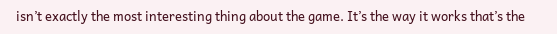isn’t exactly the most interesting thing about the game. It’s the way it works that’s the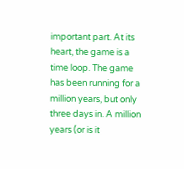important part. At its heart, the game is a time loop. The game has been running for a million years, but only three days in. A million years (or is it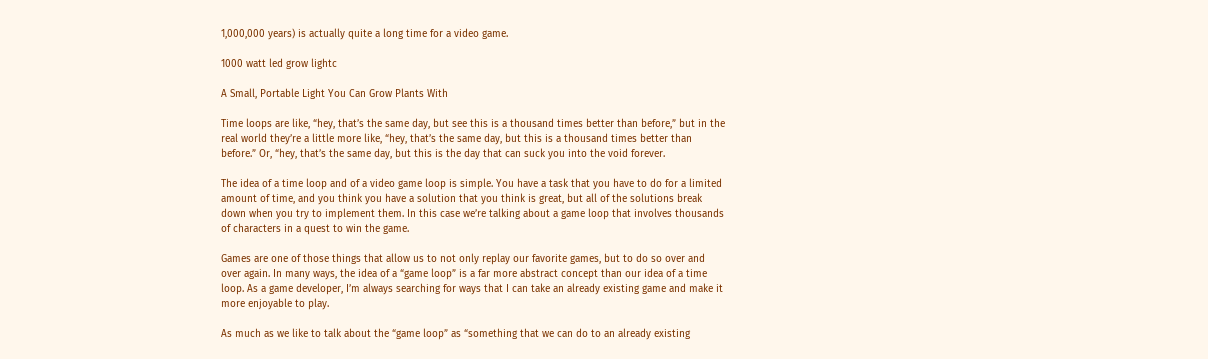1,000,000 years) is actually quite a long time for a video game.

1000 watt led grow lightc

A Small, Portable Light You Can Grow Plants With

Time loops are like, “hey, that’s the same day, but see this is a thousand times better than before,” but in the real world they’re a little more like, “hey, that’s the same day, but this is a thousand times better than before.” Or, “hey, that’s the same day, but this is the day that can suck you into the void forever.

The idea of a time loop and of a video game loop is simple. You have a task that you have to do for a limited amount of time, and you think you have a solution that you think is great, but all of the solutions break down when you try to implement them. In this case we’re talking about a game loop that involves thousands of characters in a quest to win the game.

Games are one of those things that allow us to not only replay our favorite games, but to do so over and over again. In many ways, the idea of a “game loop” is a far more abstract concept than our idea of a time loop. As a game developer, I’m always searching for ways that I can take an already existing game and make it more enjoyable to play.

As much as we like to talk about the “game loop” as “something that we can do to an already existing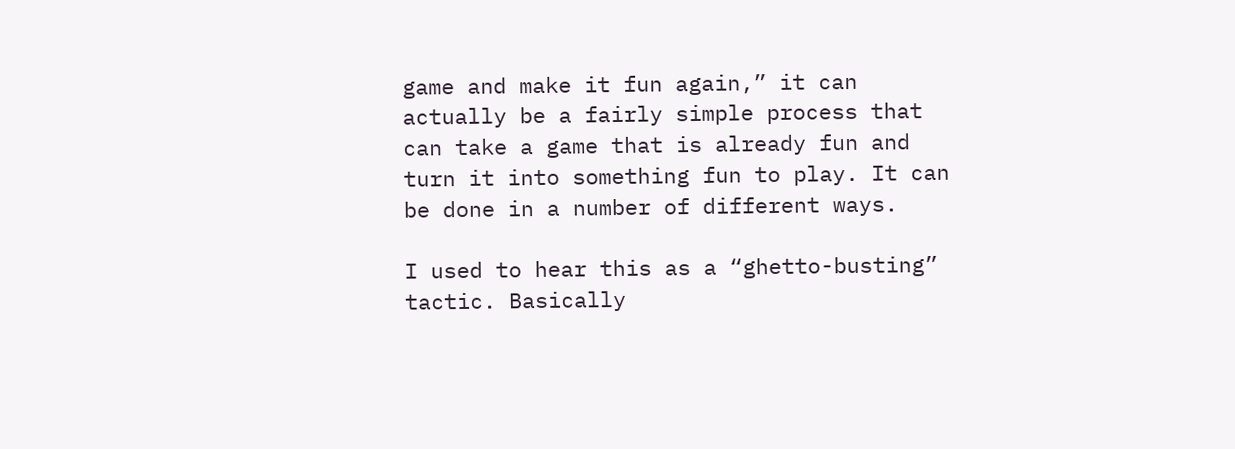game and make it fun again,” it can actually be a fairly simple process that can take a game that is already fun and turn it into something fun to play. It can be done in a number of different ways.

I used to hear this as a “ghetto-busting” tactic. Basically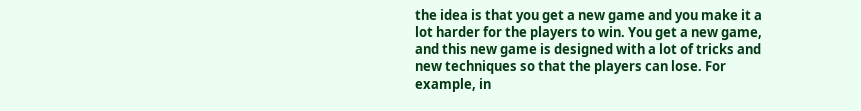the idea is that you get a new game and you make it a lot harder for the players to win. You get a new game, and this new game is designed with a lot of tricks and new techniques so that the players can lose. For example, in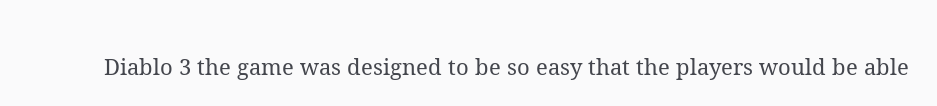Diablo 3 the game was designed to be so easy that the players would be able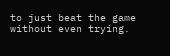to just beat the game without even trying.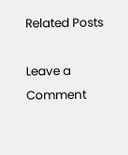Related Posts

Leave a Comment